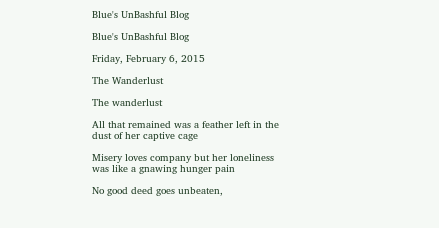Blue's UnBashful Blog

Blue's UnBashful Blog

Friday, February 6, 2015

The Wanderlust

The wanderlust

All that remained was a feather left in the dust of her captive cage

Misery loves company but her loneliness was like a gnawing hunger pain

No good deed goes unbeaten,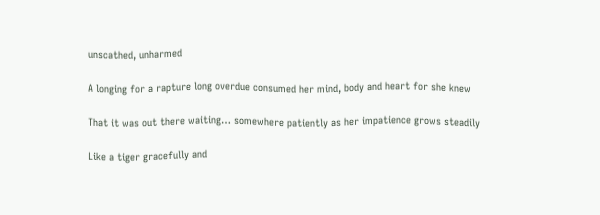unscathed, unharmed

A longing for a rapture long overdue consumed her mind, body and heart for she knew

That it was out there waiting… somewhere patiently as her impatience grows steadily

Like a tiger gracefully and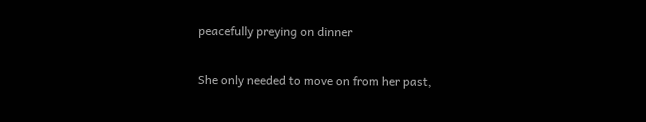peacefully preying on dinner

She only needed to move on from her past,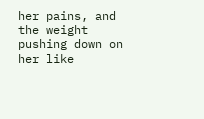her pains, and the weight pushing down on her like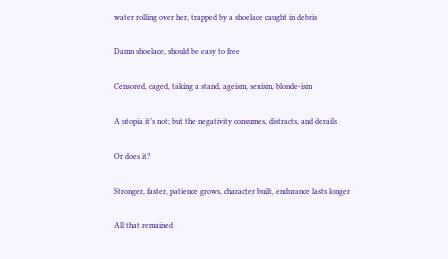water rolling over her, trapped by a shoelace caught in debris

Damn shoelace, should be easy to free

Censored, caged, taking a stand, ageism, sexism, blonde-ism

A utopia it’s not; but the negativity consumes, distracts, and derails

Or does it?

Stronger, faster, patience grows, character built, endurance lasts longer

All that remained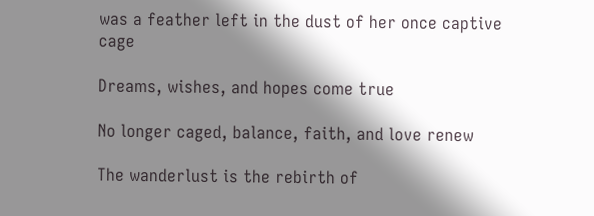was a feather left in the dust of her once captive cage

Dreams, wishes, and hopes come true

No longer caged, balance, faith, and love renew

The wanderlust is the rebirth of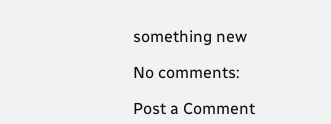something new

No comments:

Post a Comment